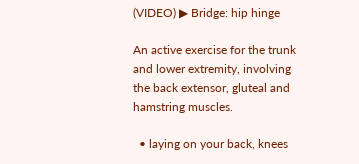(VIDEO) ▶ Bridge: hip hinge

An active exercise for the trunk and lower extremity, involving the back extensor, gluteal and hamstring muscles.

  • laying on your back, knees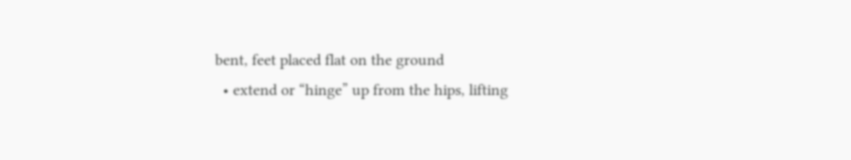bent, feet placed flat on the ground
  • extend or “hinge” up from the hips, lifting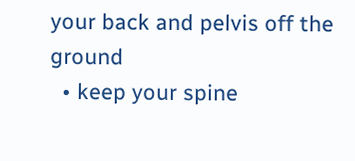your back and pelvis off the ground
  • keep your spine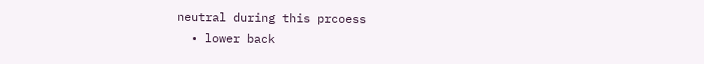neutral during this prcoess
  • lower back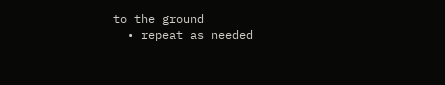to the ground
  • repeat as needed